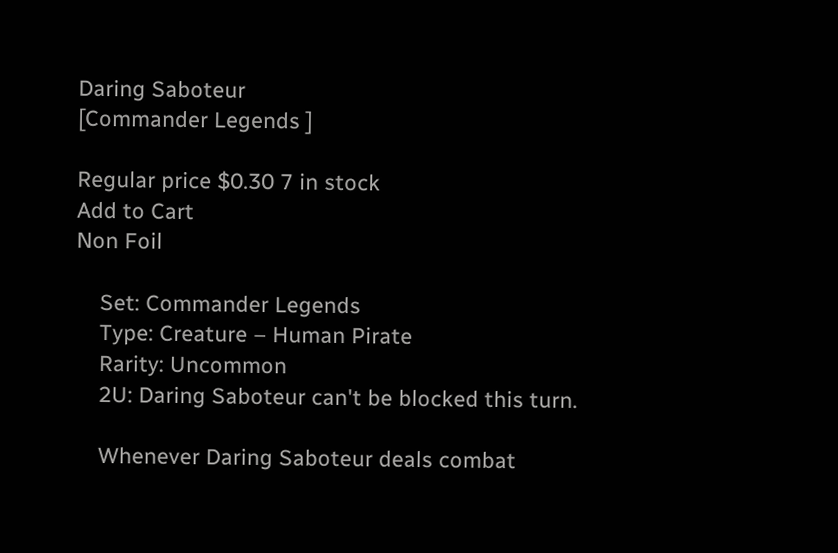Daring Saboteur
[Commander Legends ]

Regular price $0.30 7 in stock
Add to Cart
Non Foil

    Set: Commander Legends
    Type: Creature – Human Pirate
    Rarity: Uncommon
    2U: Daring Saboteur can't be blocked this turn.

    Whenever Daring Saboteur deals combat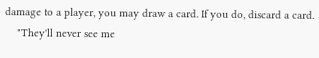damage to a player, you may draw a card. If you do, discard a card.
    "They'll never see me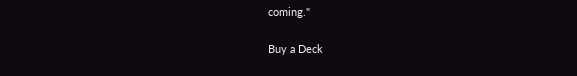coming."

Buy a Deck